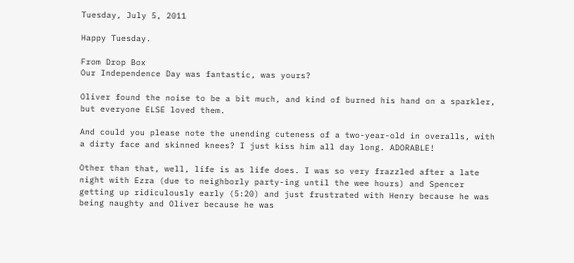Tuesday, July 5, 2011

Happy Tuesday.

From Drop Box
Our Independence Day was fantastic, was yours?

Oliver found the noise to be a bit much, and kind of burned his hand on a sparkler, but everyone ELSE loved them.

And could you please note the unending cuteness of a two-year-old in overalls, with a dirty face and skinned knees? I just kiss him all day long. ADORABLE!

Other than that, well, life is as life does. I was so very frazzled after a late night with Ezra (due to neighborly party-ing until the wee hours) and Spencer getting up ridiculously early (5:20) and just frustrated with Henry because he was being naughty and Oliver because he was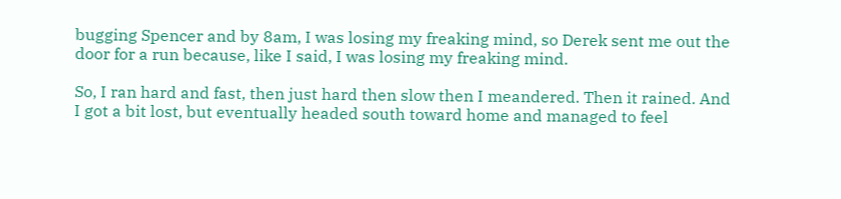bugging Spencer and by 8am, I was losing my freaking mind, so Derek sent me out the door for a run because, like I said, I was losing my freaking mind.

So, I ran hard and fast, then just hard then slow then I meandered. Then it rained. And I got a bit lost, but eventually headed south toward home and managed to feel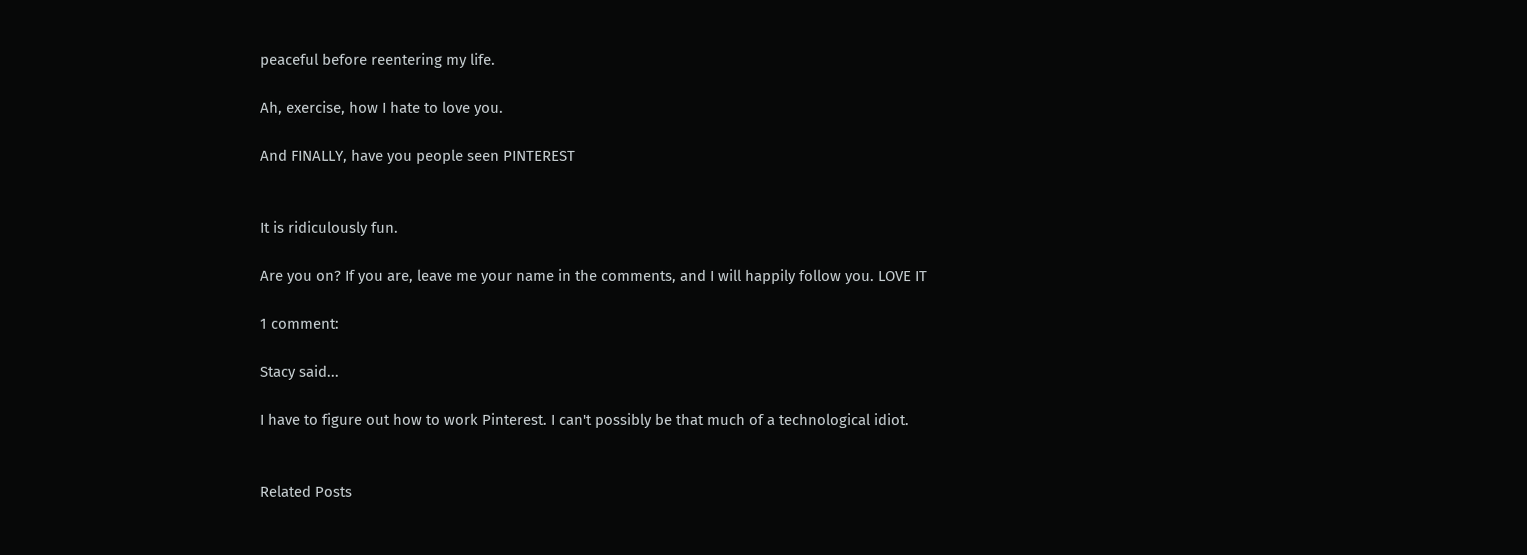peaceful before reentering my life.

Ah, exercise, how I hate to love you.

And FINALLY, have you people seen PINTEREST


It is ridiculously fun.

Are you on? If you are, leave me your name in the comments, and I will happily follow you. LOVE IT

1 comment:

Stacy said...

I have to figure out how to work Pinterest. I can't possibly be that much of a technological idiot.


Related Posts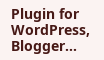Plugin for WordPress, Blogger...